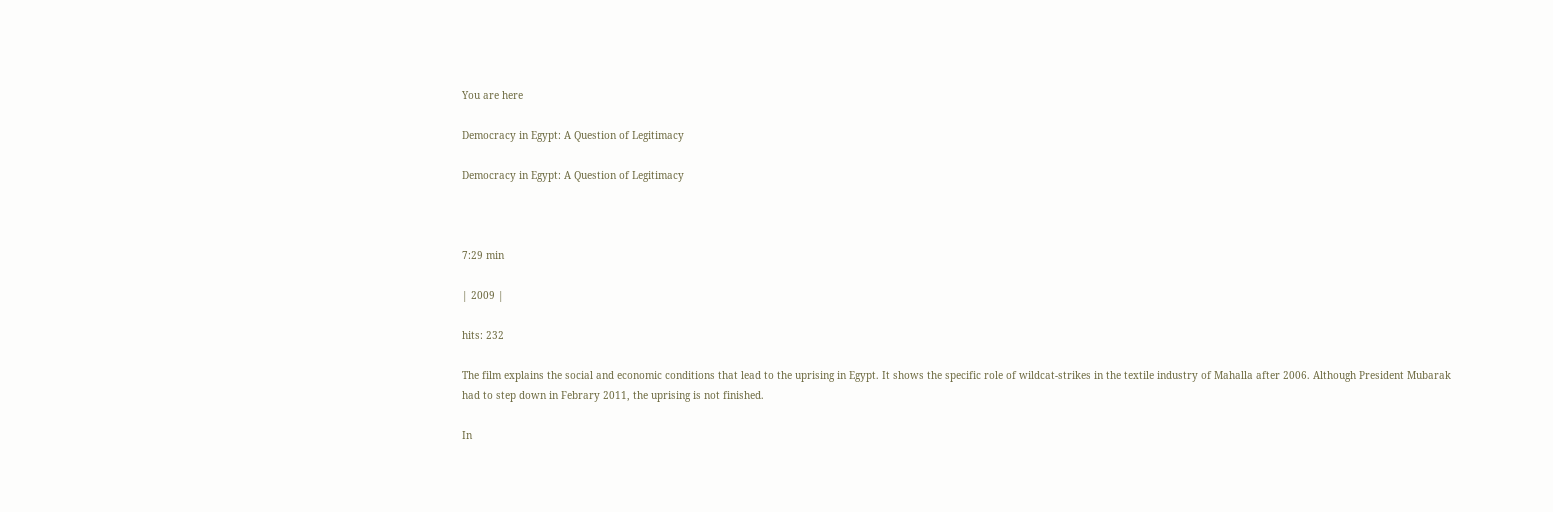You are here

Democracy in Egypt: A Question of Legitimacy

Democracy in Egypt: A Question of Legitimacy



7:29 min

| 2009 |

hits: 232

The film explains the social and economic conditions that lead to the uprising in Egypt. It shows the specific role of wildcat-strikes in the textile industry of Mahalla after 2006. Although President Mubarak had to step down in Febrary 2011, the uprising is not finished.

In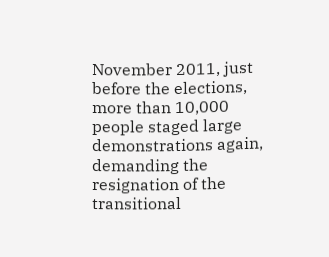November 2011, just before the elections, more than 10,000 people staged large demonstrations again, demanding the resignation of the transitional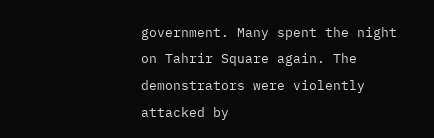government. Many spent the night on Tahrir Square again. The demonstrators were violently attacked by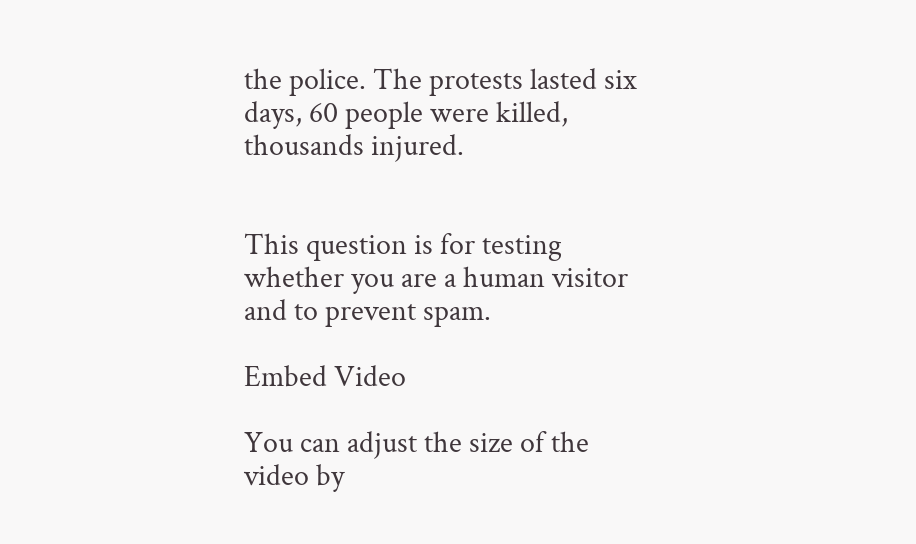the police. The protests lasted six days, 60 people were killed, thousands injured.


This question is for testing whether you are a human visitor and to prevent spam.

Embed Video

You can adjust the size of the video by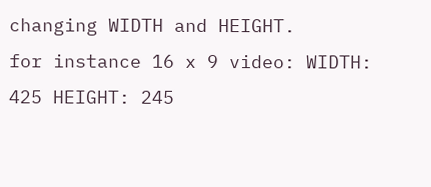changing WIDTH and HEIGHT.
for instance 16 x 9 video: WIDTH: 425 HEIGHT: 245